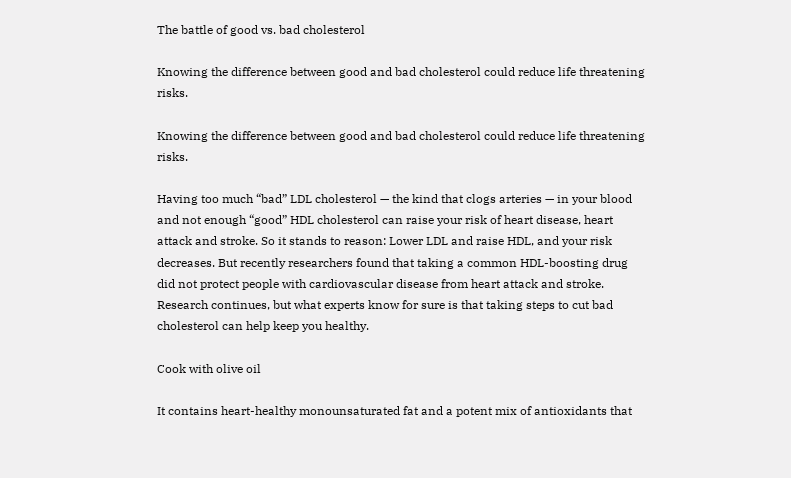The battle of good vs. bad cholesterol

Knowing the difference between good and bad cholesterol could reduce life threatening risks.

Knowing the difference between good and bad cholesterol could reduce life threatening risks.

Having too much “bad” LDL cholesterol — the kind that clogs arteries — in your blood and not enough “good” HDL cholesterol can raise your risk of heart disease, heart attack and stroke. So it stands to reason: Lower LDL and raise HDL, and your risk decreases. But recently researchers found that taking a common HDL-boosting drug did not protect people with cardiovascular disease from heart attack and stroke. Research continues, but what experts know for sure is that taking steps to cut bad cholesterol can help keep you healthy.

Cook with olive oil

It contains heart-healthy monounsaturated fat and a potent mix of antioxidants that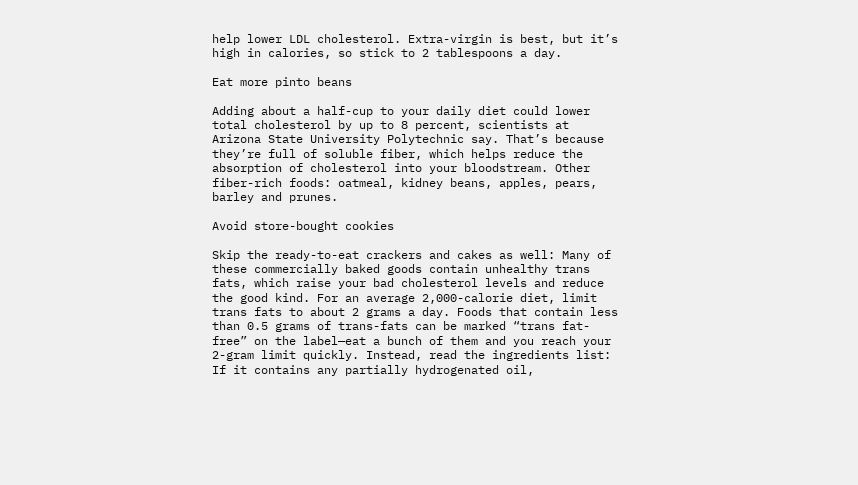help lower LDL cholesterol. Extra-virgin is best, but it’s high in calories, so stick to 2 tablespoons a day.

Eat more pinto beans

Adding about a half-cup to your daily diet could lower total cholesterol by up to 8 percent, scientists at Arizona State University Polytechnic say. That’s because they’re full of soluble fiber, which helps reduce the absorption of cholesterol into your bloodstream. Other fiber-rich foods: oatmeal, kidney beans, apples, pears, barley and prunes.

Avoid store-bought cookies

Skip the ready-to-eat crackers and cakes as well: Many of these commercially baked goods contain unhealthy trans fats, which raise your bad cholesterol levels and reduce the good kind. For an average 2,000-calorie diet, limit trans fats to about 2 grams a day. Foods that contain less than 0.5 grams of trans-fats can be marked “trans fat-free” on the label—eat a bunch of them and you reach your 2-gram limit quickly. Instead, read the ingredients list: If it contains any partially hydrogenated oil,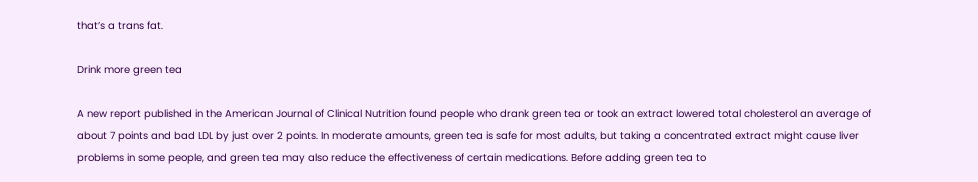that’s a trans fat.

Drink more green tea

A new report published in the American Journal of Clinical Nutrition found people who drank green tea or took an extract lowered total cholesterol an average of about 7 points and bad LDL by just over 2 points. In moderate amounts, green tea is safe for most adults, but taking a concentrated extract might cause liver problems in some people, and green tea may also reduce the effectiveness of certain medications. Before adding green tea to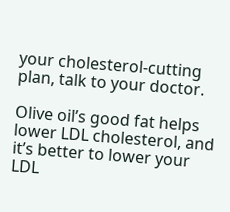your cholesterol-cutting plan, talk to your doctor.

Olive oil’s good fat helps lower LDL cholesterol, and it’s better to lower your LDL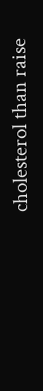cholesterol than raise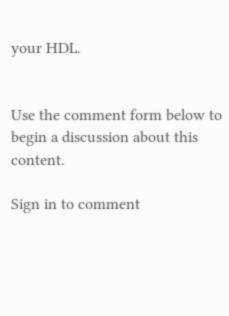your HDL.


Use the comment form below to begin a discussion about this content.

Sign in to comment